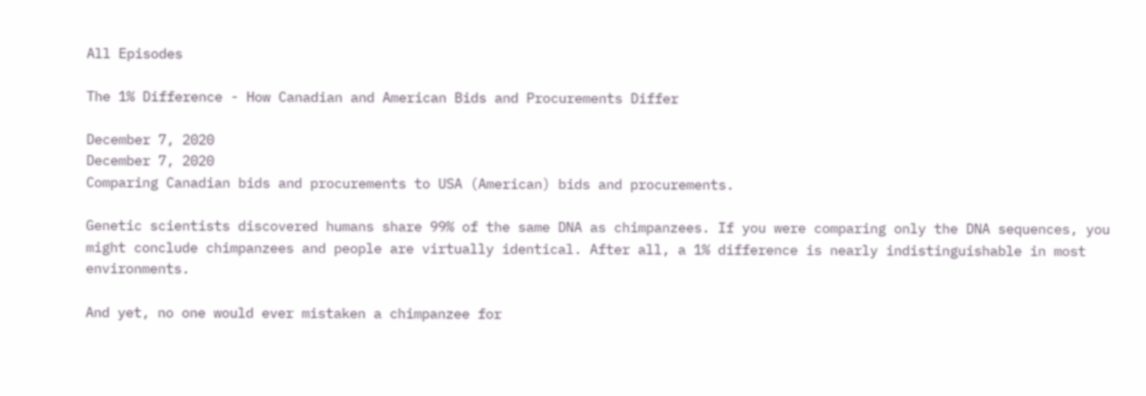All Episodes

The 1% Difference - How Canadian and American Bids and Procurements Differ

December 7, 2020
December 7, 2020
Comparing Canadian bids and procurements to USA (American) bids and procurements.

Genetic scientists discovered humans share 99% of the same DNA as chimpanzees. If you were comparing only the DNA sequences, you might conclude chimpanzees and people are virtually identical. After all, a 1% difference is nearly indistinguishable in most environments.

And yet, no one would ever mistaken a chimpanzee for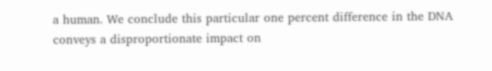a human. We conclude this particular one percent difference in the DNA conveys a disproportionate impact on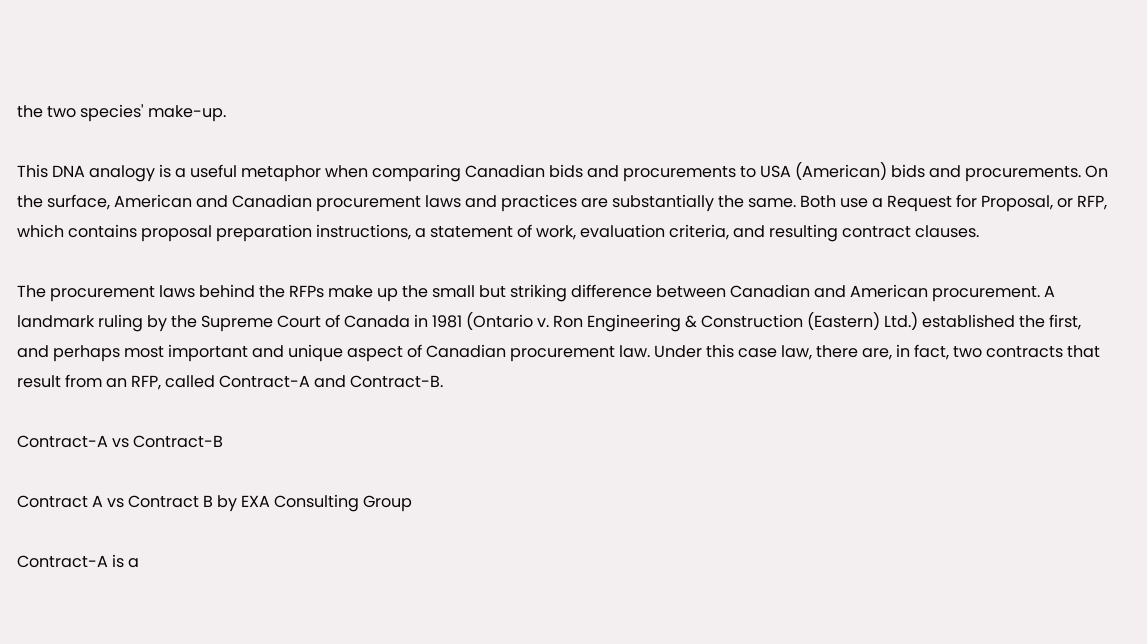the two species' make-up.

This DNA analogy is a useful metaphor when comparing Canadian bids and procurements to USA (American) bids and procurements. On the surface, American and Canadian procurement laws and practices are substantially the same. Both use a Request for Proposal, or RFP, which contains proposal preparation instructions, a statement of work, evaluation criteria, and resulting contract clauses.

The procurement laws behind the RFPs make up the small but striking difference between Canadian and American procurement. A landmark ruling by the Supreme Court of Canada in 1981 (Ontario v. Ron Engineering & Construction (Eastern) Ltd.) established the first, and perhaps most important and unique aspect of Canadian procurement law. Under this case law, there are, in fact, two contracts that result from an RFP, called Contract-A and Contract-B.

Contract-A vs Contract-B

Contract A vs Contract B by EXA Consulting Group

Contract-A is a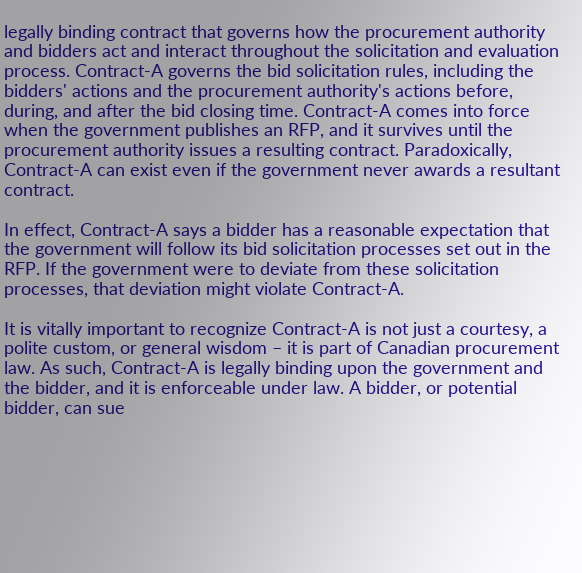legally binding contract that governs how the procurement authority and bidders act and interact throughout the solicitation and evaluation process. Contract-A governs the bid solicitation rules, including the bidders' actions and the procurement authority's actions before, during, and after the bid closing time. Contract-A comes into force when the government publishes an RFP, and it survives until the procurement authority issues a resulting contract. Paradoxically, Contract-A can exist even if the government never awards a resultant contract.

In effect, Contract-A says a bidder has a reasonable expectation that the government will follow its bid solicitation processes set out in the RFP. If the government were to deviate from these solicitation processes, that deviation might violate Contract-A.

It is vitally important to recognize Contract-A is not just a courtesy, a polite custom, or general wisdom – it is part of Canadian procurement law. As such, Contract-A is legally binding upon the government and the bidder, and it is enforceable under law. A bidder, or potential bidder, can sue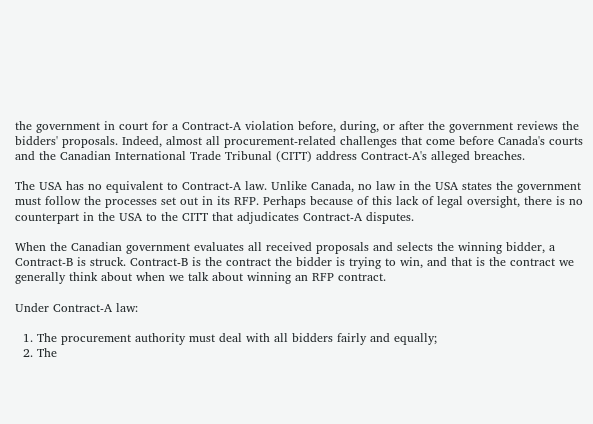the government in court for a Contract-A violation before, during, or after the government reviews the bidders' proposals. Indeed, almost all procurement-related challenges that come before Canada's courts and the Canadian International Trade Tribunal (CITT) address Contract-A's alleged breaches.

The USA has no equivalent to Contract-A law. Unlike Canada, no law in the USA states the government must follow the processes set out in its RFP. Perhaps because of this lack of legal oversight, there is no counterpart in the USA to the CITT that adjudicates Contract-A disputes.

When the Canadian government evaluates all received proposals and selects the winning bidder, a Contract-B is struck. Contract-B is the contract the bidder is trying to win, and that is the contract we generally think about when we talk about winning an RFP contract.

Under Contract-A law:

  1. The procurement authority must deal with all bidders fairly and equally;
  2. The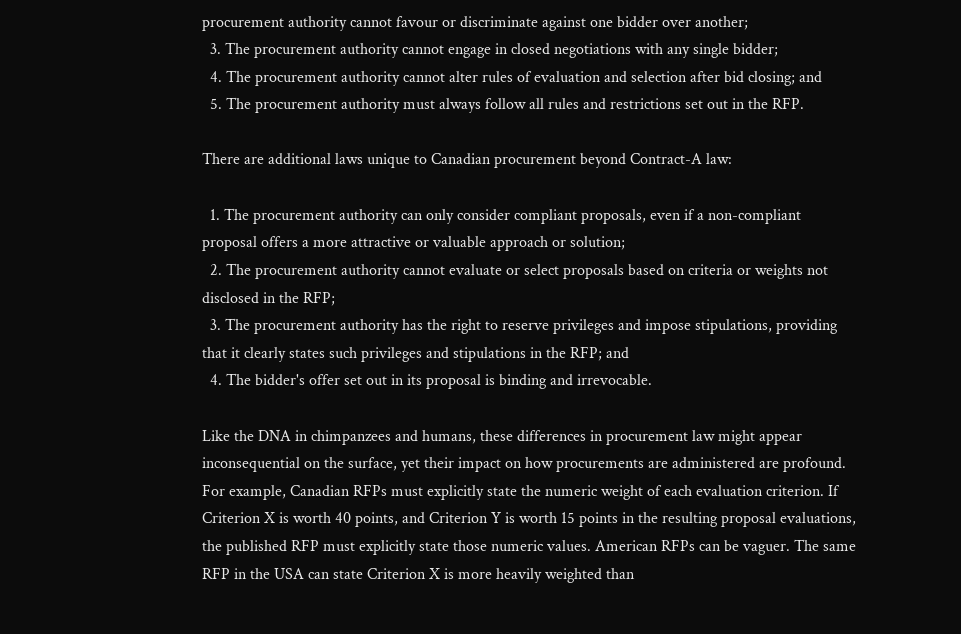procurement authority cannot favour or discriminate against one bidder over another;
  3. The procurement authority cannot engage in closed negotiations with any single bidder;
  4. The procurement authority cannot alter rules of evaluation and selection after bid closing; and
  5. The procurement authority must always follow all rules and restrictions set out in the RFP.

There are additional laws unique to Canadian procurement beyond Contract-A law:

  1. The procurement authority can only consider compliant proposals, even if a non-compliant proposal offers a more attractive or valuable approach or solution;
  2. The procurement authority cannot evaluate or select proposals based on criteria or weights not disclosed in the RFP;
  3. The procurement authority has the right to reserve privileges and impose stipulations, providing that it clearly states such privileges and stipulations in the RFP; and
  4. The bidder's offer set out in its proposal is binding and irrevocable.

Like the DNA in chimpanzees and humans, these differences in procurement law might appear inconsequential on the surface, yet their impact on how procurements are administered are profound. For example, Canadian RFPs must explicitly state the numeric weight of each evaluation criterion. If Criterion X is worth 40 points, and Criterion Y is worth 15 points in the resulting proposal evaluations, the published RFP must explicitly state those numeric values. American RFPs can be vaguer. The same RFP in the USA can state Criterion X is more heavily weighted than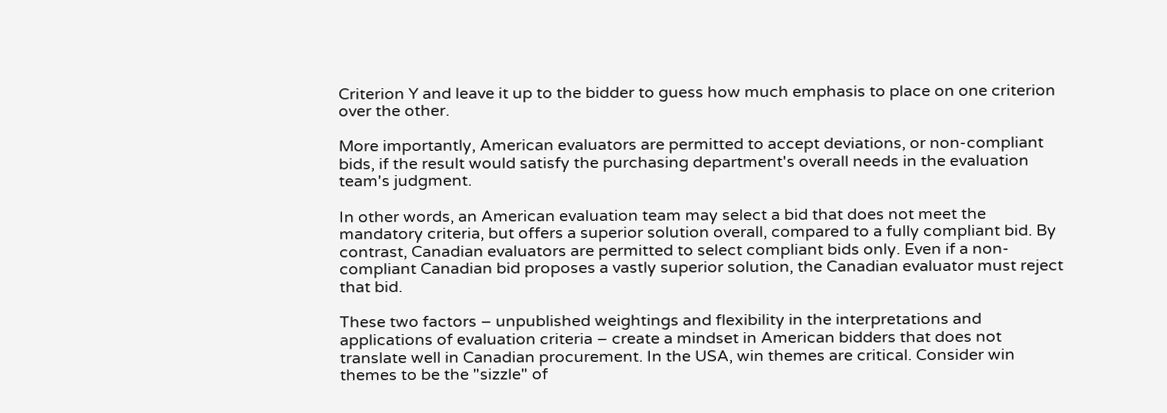Criterion Y and leave it up to the bidder to guess how much emphasis to place on one criterion over the other.

More importantly, American evaluators are permitted to accept deviations, or non-compliant bids, if the result would satisfy the purchasing department's overall needs in the evaluation team's judgment.

In other words, an American evaluation team may select a bid that does not meet the mandatory criteria, but offers a superior solution overall, compared to a fully compliant bid. By contrast, Canadian evaluators are permitted to select compliant bids only. Even if a non-compliant Canadian bid proposes a vastly superior solution, the Canadian evaluator must reject that bid.

These two factors – unpublished weightings and flexibility in the interpretations and applications of evaluation criteria – create a mindset in American bidders that does not translate well in Canadian procurement. In the USA, win themes are critical. Consider win themes to be the "sizzle" of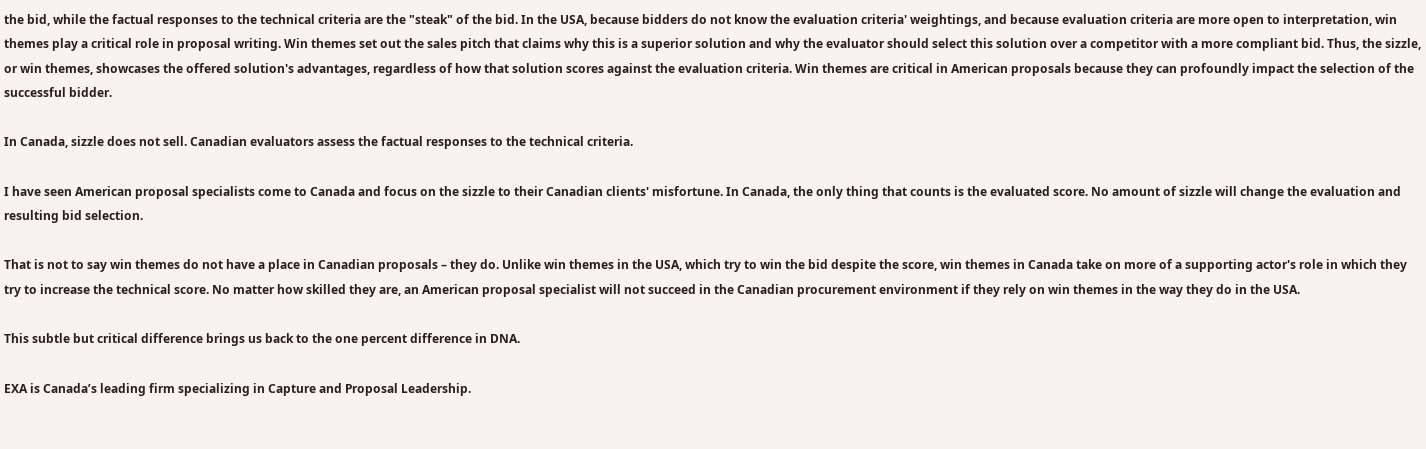the bid, while the factual responses to the technical criteria are the "steak" of the bid. In the USA, because bidders do not know the evaluation criteria' weightings, and because evaluation criteria are more open to interpretation, win themes play a critical role in proposal writing. Win themes set out the sales pitch that claims why this is a superior solution and why the evaluator should select this solution over a competitor with a more compliant bid. Thus, the sizzle, or win themes, showcases the offered solution's advantages, regardless of how that solution scores against the evaluation criteria. Win themes are critical in American proposals because they can profoundly impact the selection of the successful bidder.

In Canada, sizzle does not sell. Canadian evaluators assess the factual responses to the technical criteria.

I have seen American proposal specialists come to Canada and focus on the sizzle to their Canadian clients' misfortune. In Canada, the only thing that counts is the evaluated score. No amount of sizzle will change the evaluation and resulting bid selection.

That is not to say win themes do not have a place in Canadian proposals – they do. Unlike win themes in the USA, which try to win the bid despite the score, win themes in Canada take on more of a supporting actor's role in which they try to increase the technical score. No matter how skilled they are, an American proposal specialist will not succeed in the Canadian procurement environment if they rely on win themes in the way they do in the USA.

This subtle but critical difference brings us back to the one percent difference in DNA.

EXA is Canada’s leading firm specializing in Capture and Proposal Leadership.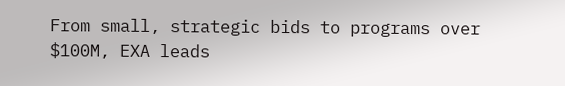From small, strategic bids to programs over $100M, EXA leads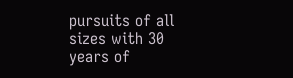pursuits of all sizes with 30 years of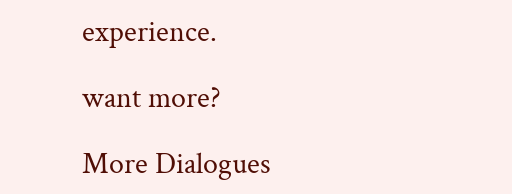experience.

want more?

More Dialogues